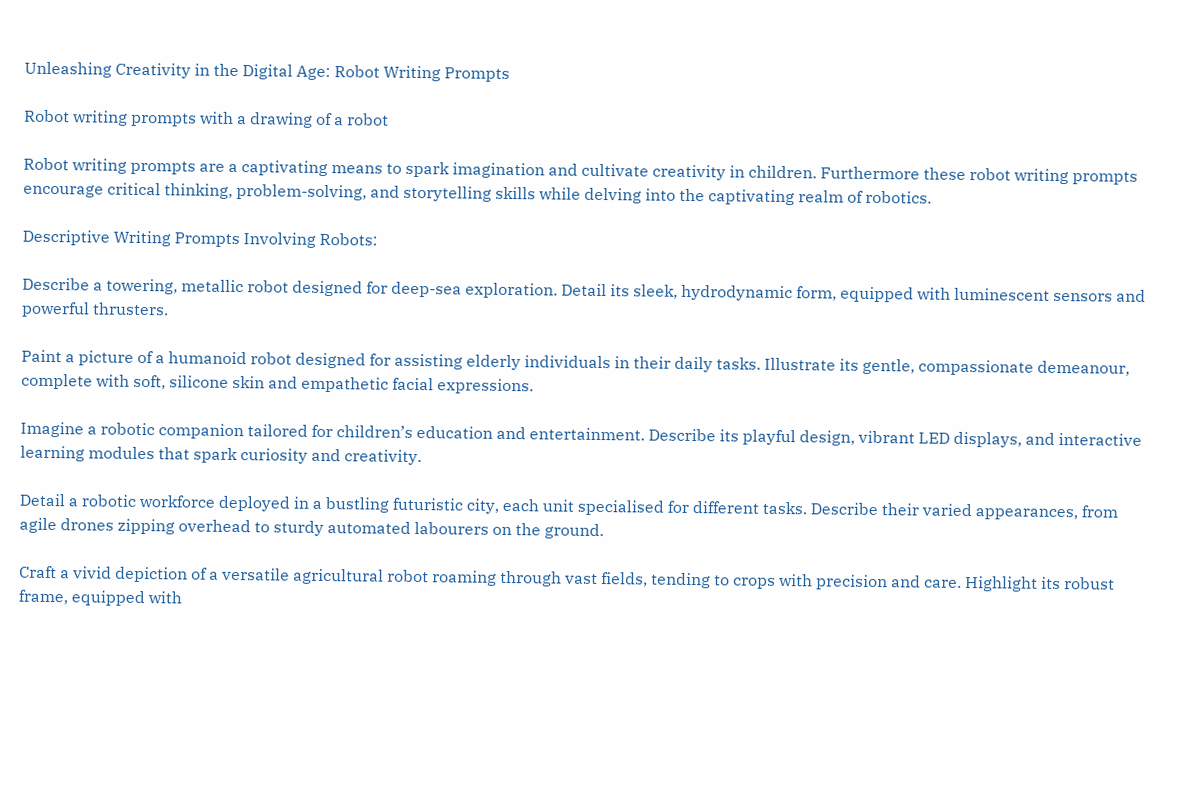Unleashing Creativity in the Digital Age: Robot Writing Prompts

Robot writing prompts with a drawing of a robot

Robot writing prompts are a captivating means to spark imagination and cultivate creativity in children. Furthermore these robot writing prompts encourage critical thinking, problem-solving, and storytelling skills while delving into the captivating realm of robotics.

Descriptive Writing Prompts Involving Robots:

Describe a towering, metallic robot designed for deep-sea exploration. Detail its sleek, hydrodynamic form, equipped with luminescent sensors and powerful thrusters.

Paint a picture of a humanoid robot designed for assisting elderly individuals in their daily tasks. Illustrate its gentle, compassionate demeanour, complete with soft, silicone skin and empathetic facial expressions.

Imagine a robotic companion tailored for children’s education and entertainment. Describe its playful design, vibrant LED displays, and interactive learning modules that spark curiosity and creativity.

Detail a robotic workforce deployed in a bustling futuristic city, each unit specialised for different tasks. Describe their varied appearances, from agile drones zipping overhead to sturdy automated labourers on the ground.

Craft a vivid depiction of a versatile agricultural robot roaming through vast fields, tending to crops with precision and care. Highlight its robust frame, equipped with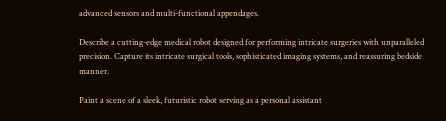advanced sensors and multi-functional appendages.

Describe a cutting-edge medical robot designed for performing intricate surgeries with unparalleled precision. Capture its intricate surgical tools, sophisticated imaging systems, and reassuring bedside manner.

Paint a scene of a sleek, futuristic robot serving as a personal assistant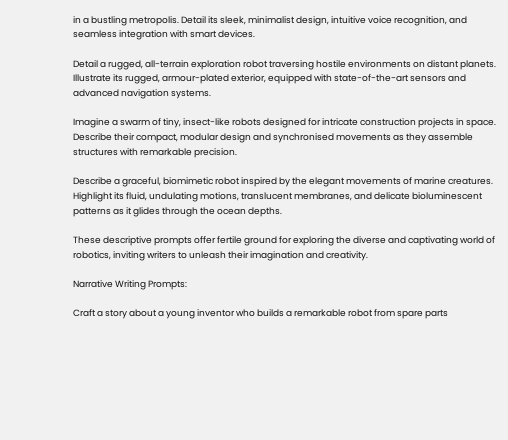in a bustling metropolis. Detail its sleek, minimalist design, intuitive voice recognition, and seamless integration with smart devices.

Detail a rugged, all-terrain exploration robot traversing hostile environments on distant planets. Illustrate its rugged, armour-plated exterior, equipped with state-of-the-art sensors and advanced navigation systems.

Imagine a swarm of tiny, insect-like robots designed for intricate construction projects in space. Describe their compact, modular design and synchronised movements as they assemble structures with remarkable precision.

Describe a graceful, biomimetic robot inspired by the elegant movements of marine creatures. Highlight its fluid, undulating motions, translucent membranes, and delicate bioluminescent patterns as it glides through the ocean depths.

These descriptive prompts offer fertile ground for exploring the diverse and captivating world of robotics, inviting writers to unleash their imagination and creativity.

Narrative Writing Prompts:

Craft a story about a young inventor who builds a remarkable robot from spare parts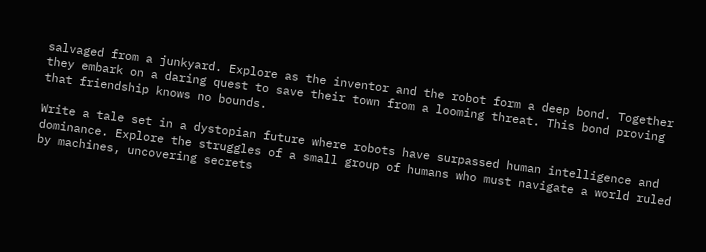salvaged from a junkyard. Explore as the inventor and the robot form a deep bond. Together they embark on a daring quest to save their town from a looming threat. This bond proving that friendship knows no bounds.

Write a tale set in a dystopian future where robots have surpassed human intelligence and dominance. Explore the struggles of a small group of humans who must navigate a world ruled by machines, uncovering secrets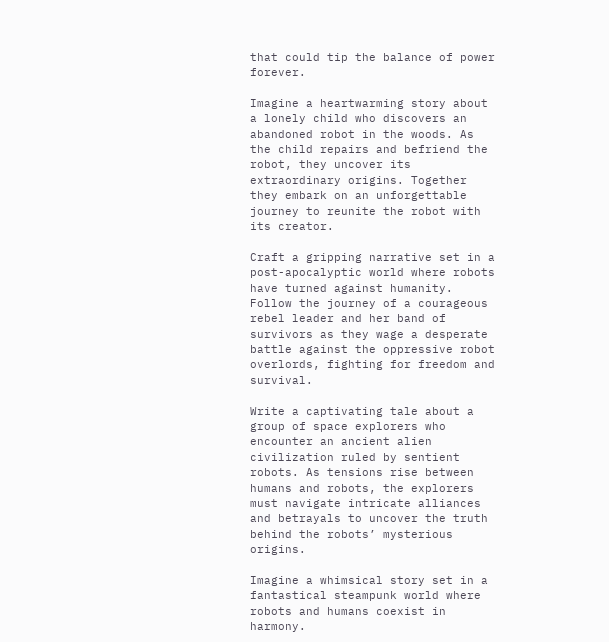that could tip the balance of power forever.

Imagine a heartwarming story about a lonely child who discovers an abandoned robot in the woods. As the child repairs and befriend the robot, they uncover its extraordinary origins. Together they embark on an unforgettable journey to reunite the robot with its creator.

Craft a gripping narrative set in a post-apocalyptic world where robots have turned against humanity. Follow the journey of a courageous rebel leader and her band of survivors as they wage a desperate battle against the oppressive robot overlords, fighting for freedom and survival.

Write a captivating tale about a group of space explorers who encounter an ancient alien civilization ruled by sentient robots. As tensions rise between humans and robots, the explorers must navigate intricate alliances and betrayals to uncover the truth behind the robots’ mysterious origins.

Imagine a whimsical story set in a fantastical steampunk world where robots and humans coexist in harmony.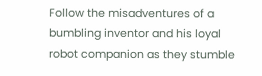Follow the misadventures of a bumbling inventor and his loyal robot companion as they stumble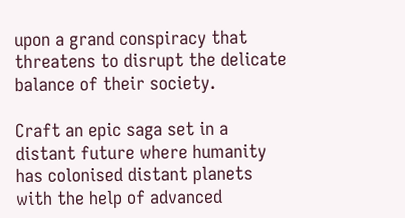upon a grand conspiracy that threatens to disrupt the delicate balance of their society.

Craft an epic saga set in a distant future where humanity has colonised distant planets with the help of advanced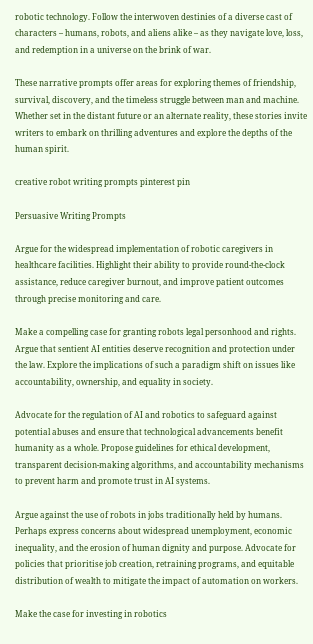robotic technology. Follow the interwoven destinies of a diverse cast of characters – humans, robots, and aliens alike – as they navigate love, loss, and redemption in a universe on the brink of war.

These narrative prompts offer areas for exploring themes of friendship, survival, discovery, and the timeless struggle between man and machine. Whether set in the distant future or an alternate reality, these stories invite writers to embark on thrilling adventures and explore the depths of the human spirit.

creative robot writing prompts pinterest pin

Persuasive Writing Prompts

Argue for the widespread implementation of robotic caregivers in healthcare facilities. Highlight their ability to provide round-the-clock assistance, reduce caregiver burnout, and improve patient outcomes through precise monitoring and care.

Make a compelling case for granting robots legal personhood and rights. Argue that sentient AI entities deserve recognition and protection under the law. Explore the implications of such a paradigm shift on issues like accountability, ownership, and equality in society.

Advocate for the regulation of AI and robotics to safeguard against potential abuses and ensure that technological advancements benefit humanity as a whole. Propose guidelines for ethical development, transparent decision-making algorithms, and accountability mechanisms to prevent harm and promote trust in AI systems.

Argue against the use of robots in jobs traditionally held by humans. Perhaps express concerns about widespread unemployment, economic inequality, and the erosion of human dignity and purpose. Advocate for policies that prioritise job creation, retraining programs, and equitable distribution of wealth to mitigate the impact of automation on workers.

Make the case for investing in robotics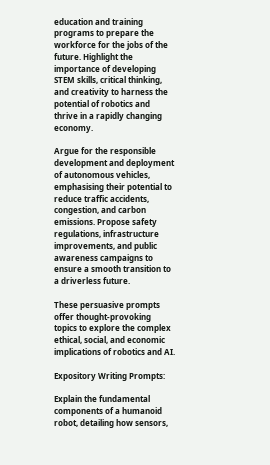education and training programs to prepare the workforce for the jobs of the future. Highlight the importance of developing STEM skills, critical thinking, and creativity to harness the potential of robotics and thrive in a rapidly changing economy.

Argue for the responsible development and deployment of autonomous vehicles, emphasising their potential to reduce traffic accidents, congestion, and carbon emissions. Propose safety regulations, infrastructure improvements, and public awareness campaigns to ensure a smooth transition to a driverless future.

These persuasive prompts offer thought-provoking topics to explore the complex ethical, social, and economic implications of robotics and AI.

Expository Writing Prompts:

Explain the fundamental components of a humanoid robot, detailing how sensors,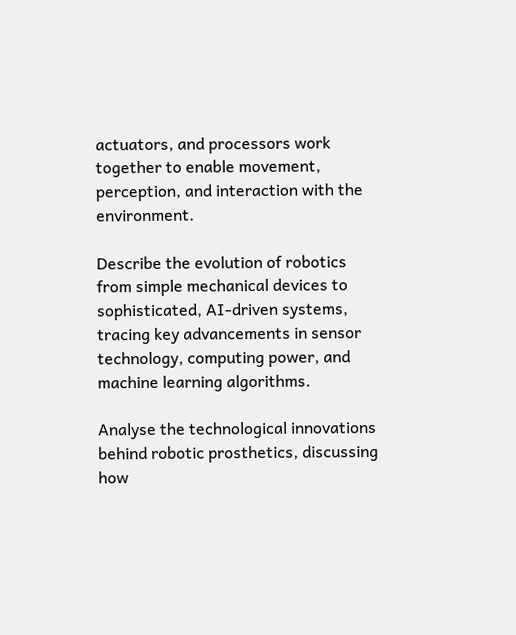actuators, and processors work together to enable movement, perception, and interaction with the environment.

Describe the evolution of robotics from simple mechanical devices to sophisticated, AI-driven systems, tracing key advancements in sensor technology, computing power, and machine learning algorithms.

Analyse the technological innovations behind robotic prosthetics, discussing how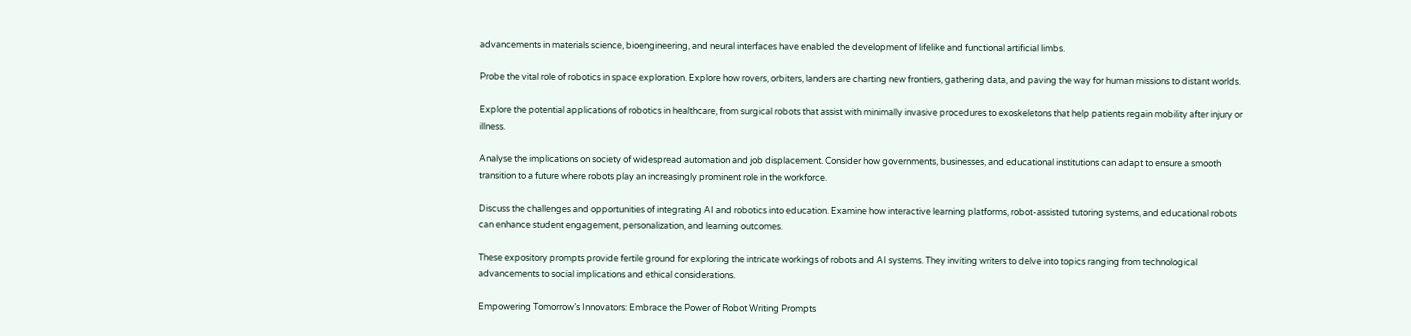advancements in materials science, bioengineering, and neural interfaces have enabled the development of lifelike and functional artificial limbs.

Probe the vital role of robotics in space exploration. Explore how rovers, orbiters, landers are charting new frontiers, gathering data, and paving the way for human missions to distant worlds.

Explore the potential applications of robotics in healthcare, from surgical robots that assist with minimally invasive procedures to exoskeletons that help patients regain mobility after injury or illness.

Analyse the implications on society of widespread automation and job displacement. Consider how governments, businesses, and educational institutions can adapt to ensure a smooth transition to a future where robots play an increasingly prominent role in the workforce.

Discuss the challenges and opportunities of integrating AI and robotics into education. Examine how interactive learning platforms, robot-assisted tutoring systems, and educational robots can enhance student engagement, personalization, and learning outcomes.

These expository prompts provide fertile ground for exploring the intricate workings of robots and AI systems. They inviting writers to delve into topics ranging from technological advancements to social implications and ethical considerations.

Empowering Tomorrow’s Innovators: Embrace the Power of Robot Writing Prompts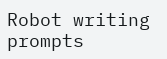Robot writing prompts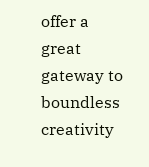offer a great gateway to boundless creativity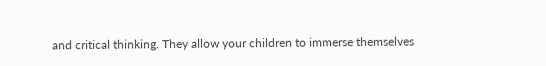and critical thinking. They allow your children to immerse themselves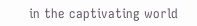in the captivating world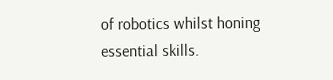of robotics whilst honing essential skills.